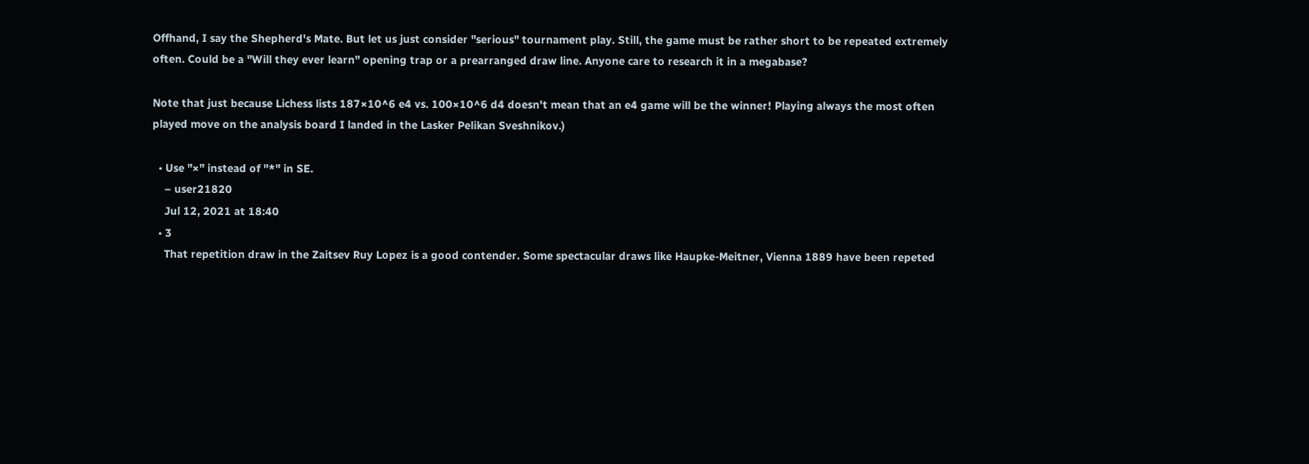Offhand, I say the Shepherd's Mate. But let us just consider "serious" tournament play. Still, the game must be rather short to be repeated extremely often. Could be a "Will they ever learn" opening trap or a prearranged draw line. Anyone care to research it in a megabase?

Note that just because Lichess lists 187×10^6 e4 vs. 100×10^6 d4 doesn't mean that an e4 game will be the winner! Playing always the most often played move on the analysis board I landed in the Lasker Pelikan Sveshnikov.)

  • Use "×" instead of "*" in SE.
    – user21820
    Jul 12, 2021 at 18:40
  • 3
    That repetition draw in the Zaitsev Ruy Lopez is a good contender. Some spectacular draws like Haupke-Meitner, Vienna 1889 have been repeted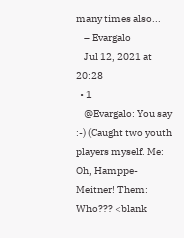many times also...
    – Evargalo
    Jul 12, 2021 at 20:28
  • 1
    @Evargalo: You say :-) (Caught two youth players myself. Me: Oh, Hamppe-Meitner! Them: Who??? <blank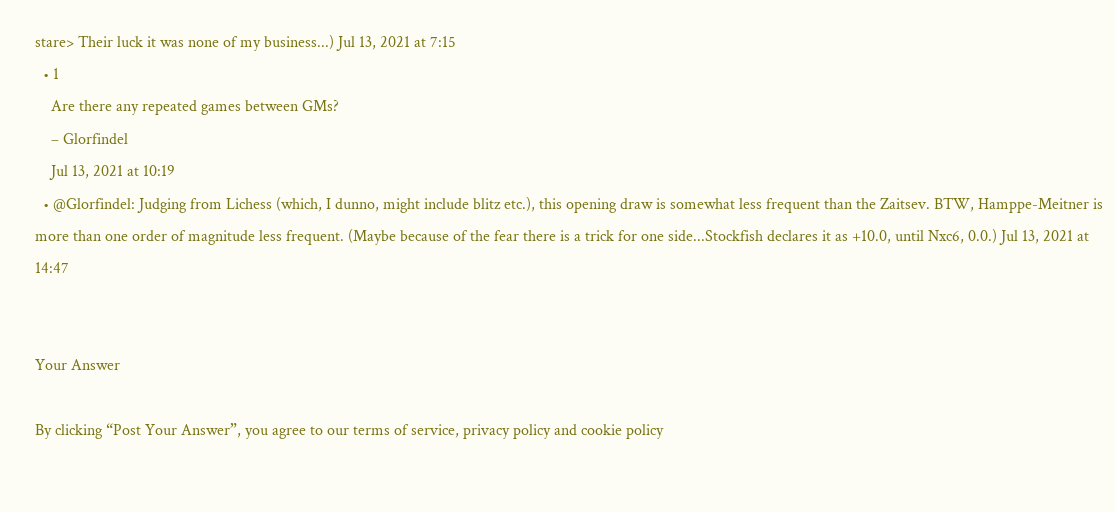stare> Their luck it was none of my business...) Jul 13, 2021 at 7:15
  • 1
    Are there any repeated games between GMs?
    – Glorfindel
    Jul 13, 2021 at 10:19
  • @Glorfindel: Judging from Lichess (which, I dunno, might include blitz etc.), this opening draw is somewhat less frequent than the Zaitsev. BTW, Hamppe-Meitner is more than one order of magnitude less frequent. (Maybe because of the fear there is a trick for one side...Stockfish declares it as +10.0, until Nxc6, 0.0.) Jul 13, 2021 at 14:47


Your Answer

By clicking “Post Your Answer”, you agree to our terms of service, privacy policy and cookie policy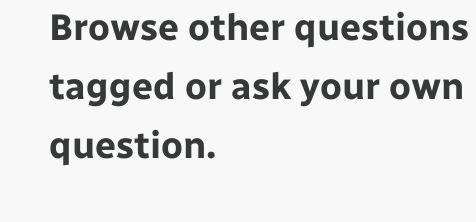Browse other questions tagged or ask your own question.